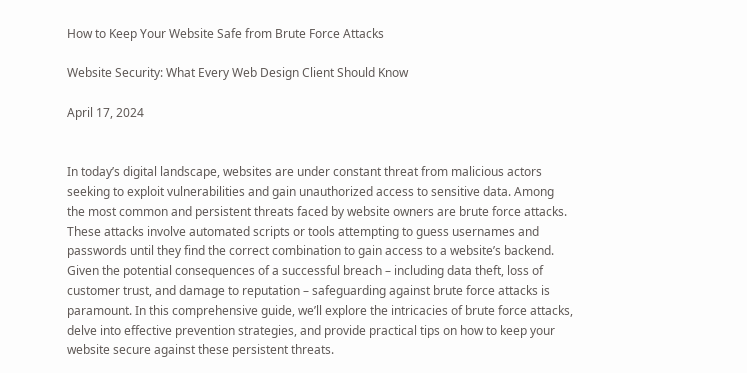How to Keep Your Website Safe from Brute Force Attacks

Website Security: What Every Web Design Client Should Know

April 17, 2024


In today’s digital landscape, websites are under constant threat from malicious actors seeking to exploit vulnerabilities and gain unauthorized access to sensitive data. Among the most common and persistent threats faced by website owners are brute force attacks. These attacks involve automated scripts or tools attempting to guess usernames and passwords until they find the correct combination to gain access to a website’s backend. Given the potential consequences of a successful breach – including data theft, loss of customer trust, and damage to reputation – safeguarding against brute force attacks is paramount. In this comprehensive guide, we’ll explore the intricacies of brute force attacks, delve into effective prevention strategies, and provide practical tips on how to keep your website secure against these persistent threats.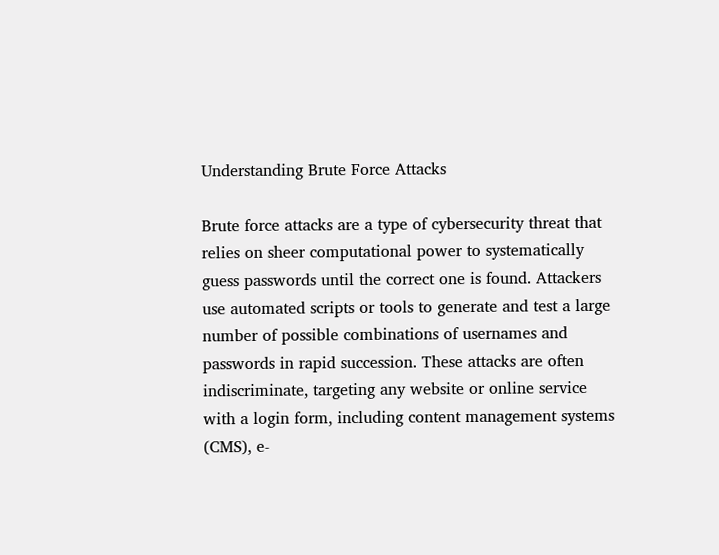Understanding Brute Force Attacks

Brute force attacks are a type of cybersecurity threat that relies on sheer computational power to systematically guess passwords until the correct one is found. Attackers use automated scripts or tools to generate and test a large number of possible combinations of usernames and passwords in rapid succession. These attacks are often indiscriminate, targeting any website or online service with a login form, including content management systems (CMS), e-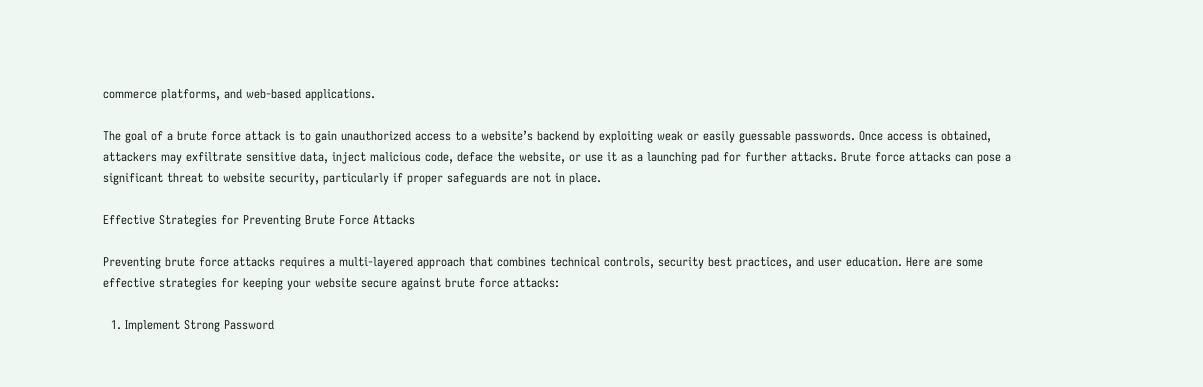commerce platforms, and web-based applications.

The goal of a brute force attack is to gain unauthorized access to a website’s backend by exploiting weak or easily guessable passwords. Once access is obtained, attackers may exfiltrate sensitive data, inject malicious code, deface the website, or use it as a launching pad for further attacks. Brute force attacks can pose a significant threat to website security, particularly if proper safeguards are not in place.

Effective Strategies for Preventing Brute Force Attacks

Preventing brute force attacks requires a multi-layered approach that combines technical controls, security best practices, and user education. Here are some effective strategies for keeping your website secure against brute force attacks:

  1. Implement Strong Password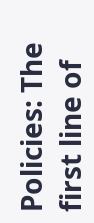Policies: The first line of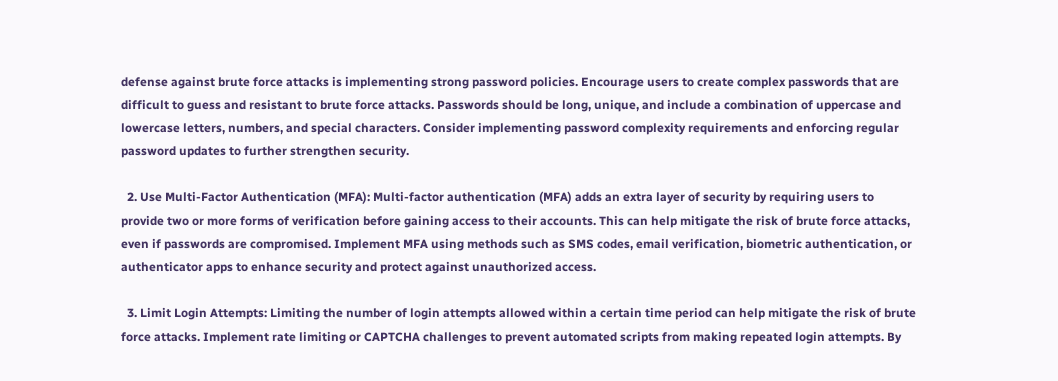defense against brute force attacks is implementing strong password policies. Encourage users to create complex passwords that are difficult to guess and resistant to brute force attacks. Passwords should be long, unique, and include a combination of uppercase and lowercase letters, numbers, and special characters. Consider implementing password complexity requirements and enforcing regular password updates to further strengthen security.

  2. Use Multi-Factor Authentication (MFA): Multi-factor authentication (MFA) adds an extra layer of security by requiring users to provide two or more forms of verification before gaining access to their accounts. This can help mitigate the risk of brute force attacks, even if passwords are compromised. Implement MFA using methods such as SMS codes, email verification, biometric authentication, or authenticator apps to enhance security and protect against unauthorized access.

  3. Limit Login Attempts: Limiting the number of login attempts allowed within a certain time period can help mitigate the risk of brute force attacks. Implement rate limiting or CAPTCHA challenges to prevent automated scripts from making repeated login attempts. By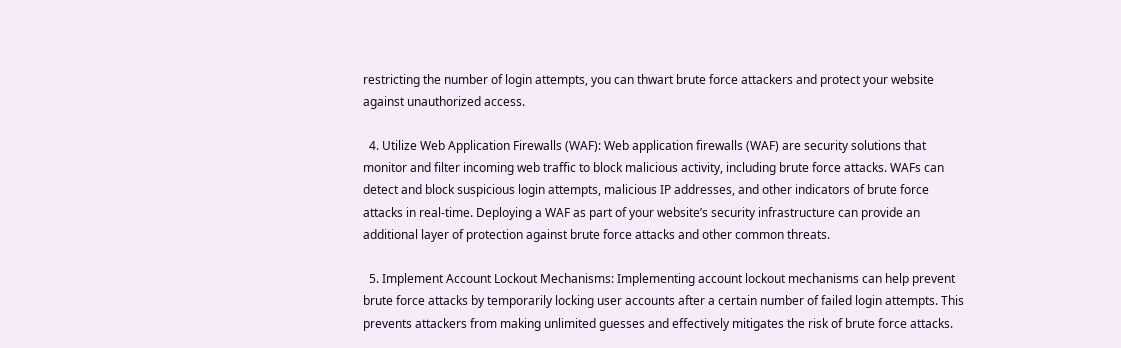restricting the number of login attempts, you can thwart brute force attackers and protect your website against unauthorized access.

  4. Utilize Web Application Firewalls (WAF): Web application firewalls (WAF) are security solutions that monitor and filter incoming web traffic to block malicious activity, including brute force attacks. WAFs can detect and block suspicious login attempts, malicious IP addresses, and other indicators of brute force attacks in real-time. Deploying a WAF as part of your website’s security infrastructure can provide an additional layer of protection against brute force attacks and other common threats.

  5. Implement Account Lockout Mechanisms: Implementing account lockout mechanisms can help prevent brute force attacks by temporarily locking user accounts after a certain number of failed login attempts. This prevents attackers from making unlimited guesses and effectively mitigates the risk of brute force attacks.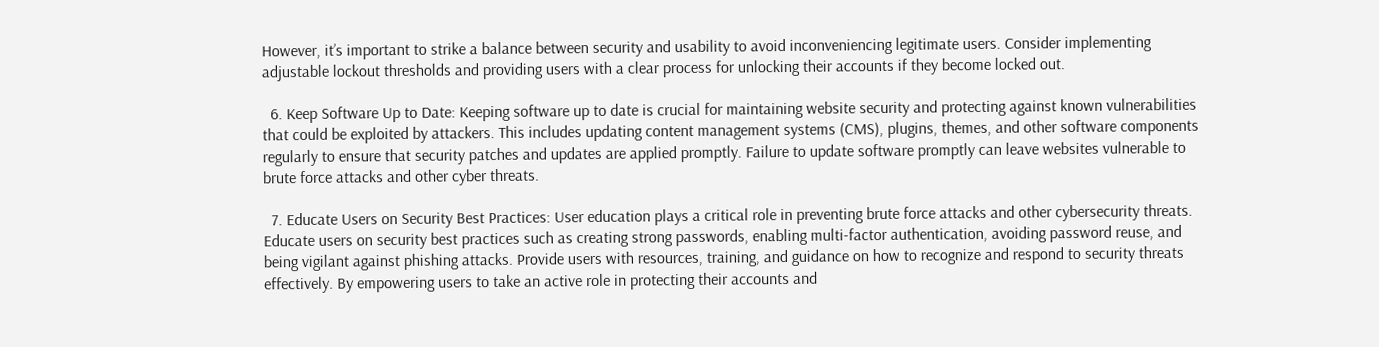However, it’s important to strike a balance between security and usability to avoid inconveniencing legitimate users. Consider implementing adjustable lockout thresholds and providing users with a clear process for unlocking their accounts if they become locked out.

  6. Keep Software Up to Date: Keeping software up to date is crucial for maintaining website security and protecting against known vulnerabilities that could be exploited by attackers. This includes updating content management systems (CMS), plugins, themes, and other software components regularly to ensure that security patches and updates are applied promptly. Failure to update software promptly can leave websites vulnerable to brute force attacks and other cyber threats.

  7. Educate Users on Security Best Practices: User education plays a critical role in preventing brute force attacks and other cybersecurity threats. Educate users on security best practices such as creating strong passwords, enabling multi-factor authentication, avoiding password reuse, and being vigilant against phishing attacks. Provide users with resources, training, and guidance on how to recognize and respond to security threats effectively. By empowering users to take an active role in protecting their accounts and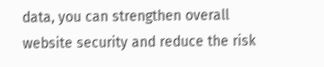data, you can strengthen overall website security and reduce the risk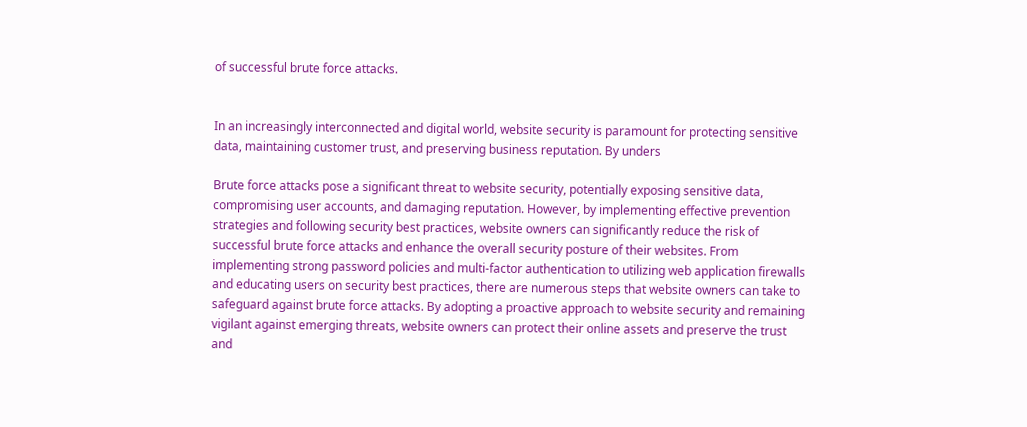of successful brute force attacks.


In an increasingly interconnected and digital world, website security is paramount for protecting sensitive data, maintaining customer trust, and preserving business reputation. By unders

Brute force attacks pose a significant threat to website security, potentially exposing sensitive data, compromising user accounts, and damaging reputation. However, by implementing effective prevention strategies and following security best practices, website owners can significantly reduce the risk of successful brute force attacks and enhance the overall security posture of their websites. From implementing strong password policies and multi-factor authentication to utilizing web application firewalls and educating users on security best practices, there are numerous steps that website owners can take to safeguard against brute force attacks. By adopting a proactive approach to website security and remaining vigilant against emerging threats, website owners can protect their online assets and preserve the trust and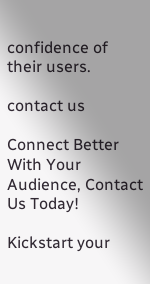confidence of their users.

contact us

Connect Better With Your Audience, Contact Us Today!

Kickstart your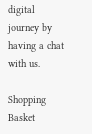digital journey by having a chat with us.

Shopping Basket